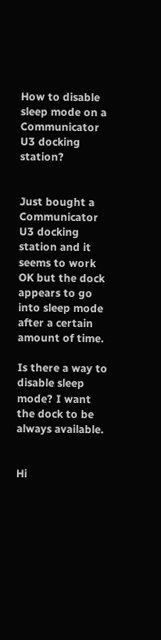How to disable sleep mode on a Communicator U3 docking station?


Just bought a Communicator U3 docking station and it seems to work OK but the dock appears to go into sleep mode after a certain amount of time.

Is there a way to disable sleep mode? I want the dock to be always available.


Hi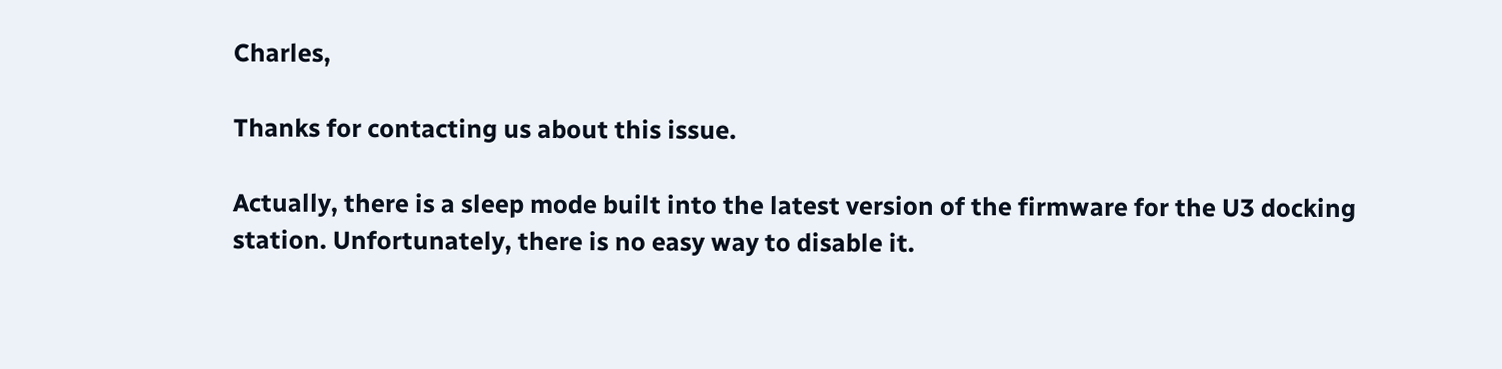Charles,

Thanks for contacting us about this issue.

Actually, there is a sleep mode built into the latest version of the firmware for the U3 docking station. Unfortunately, there is no easy way to disable it.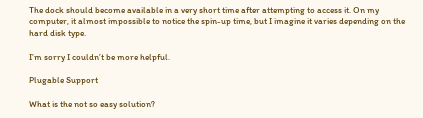The dock should become available in a very short time after attempting to access it. On my computer, it almost impossible to notice the spin-up time, but I imagine it varies depending on the hard disk type.

I’m sorry I couldn’t be more helpful.

Plugable Support

What is the not so easy solution?